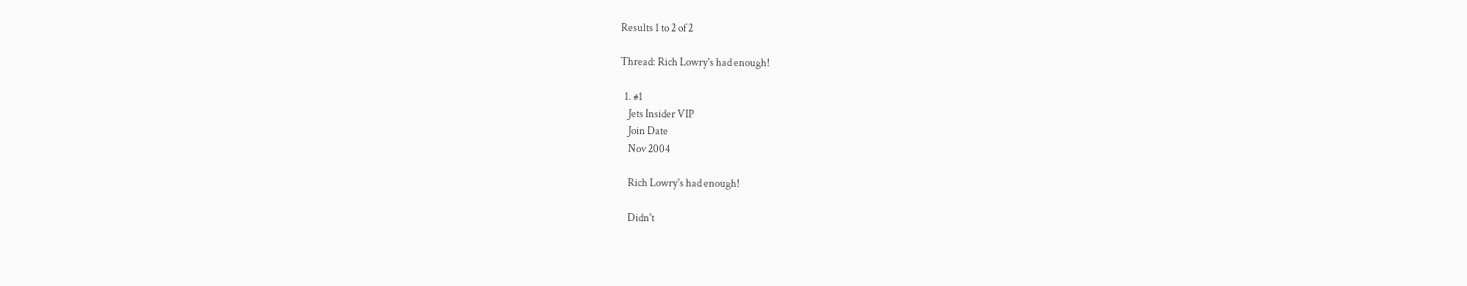Results 1 to 2 of 2

Thread: Rich Lowry's had enough!

  1. #1
    Jets Insider VIP
    Join Date
    Nov 2004

    Rich Lowry's had enough!

    Didn't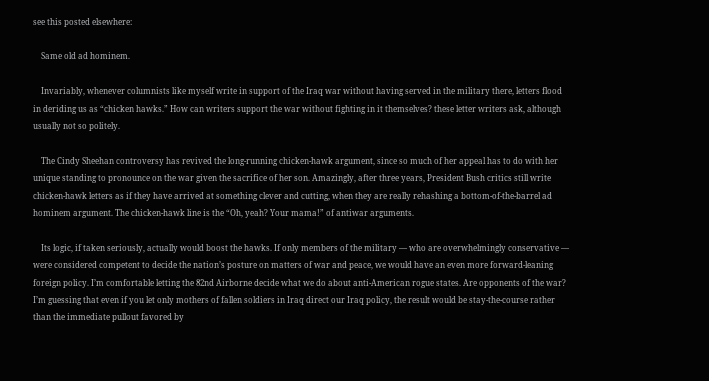see this posted elsewhere:

    Same old ad hominem.

    Invariably, whenever columnists like myself write in support of the Iraq war without having served in the military there, letters flood in deriding us as “chicken hawks.” How can writers support the war without fighting in it themselves? these letter writers ask, although usually not so politely.

    The Cindy Sheehan controversy has revived the long-running chicken-hawk argument, since so much of her appeal has to do with her unique standing to pronounce on the war given the sacrifice of her son. Amazingly, after three years, President Bush critics still write chicken-hawk letters as if they have arrived at something clever and cutting, when they are really rehashing a bottom-of-the-barrel ad hominem argument. The chicken-hawk line is the “Oh, yeah? Your mama!” of antiwar arguments.

    Its logic, if taken seriously, actually would boost the hawks. If only members of the military — who are overwhelmingly conservative — were considered competent to decide the nation’s posture on matters of war and peace, we would have an even more forward-leaning foreign policy. I’m comfortable letting the 82nd Airborne decide what we do about anti-American rogue states. Are opponents of the war? I’m guessing that even if you let only mothers of fallen soldiers in Iraq direct our Iraq policy, the result would be stay-the-course rather than the immediate pullout favored by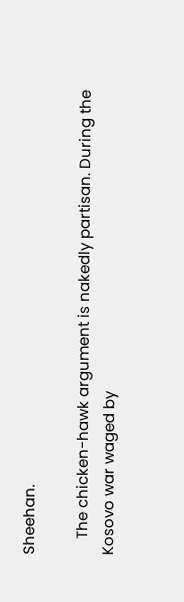Sheehan.

    The chicken-hawk argument is nakedly partisan. During the Kosovo war waged by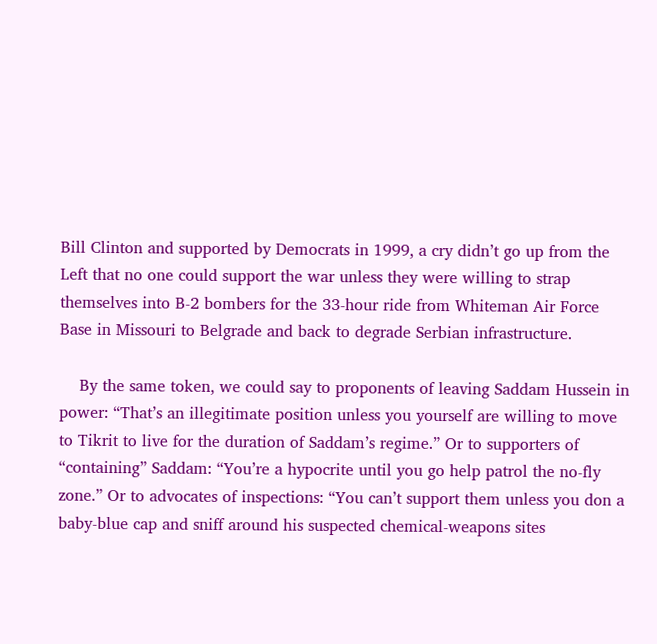Bill Clinton and supported by Democrats in 1999, a cry didn’t go up from the Left that no one could support the war unless they were willing to strap themselves into B-2 bombers for the 33-hour ride from Whiteman Air Force Base in Missouri to Belgrade and back to degrade Serbian infrastructure.

    By the same token, we could say to proponents of leaving Saddam Hussein in power: “That’s an illegitimate position unless you yourself are willing to move to Tikrit to live for the duration of Saddam’s regime.” Or to supporters of “containing” Saddam: “You’re a hypocrite until you go help patrol the no-fly zone.” Or to advocates of inspections: “You can’t support them unless you don a baby-blue cap and sniff around his suspected chemical-weapons sites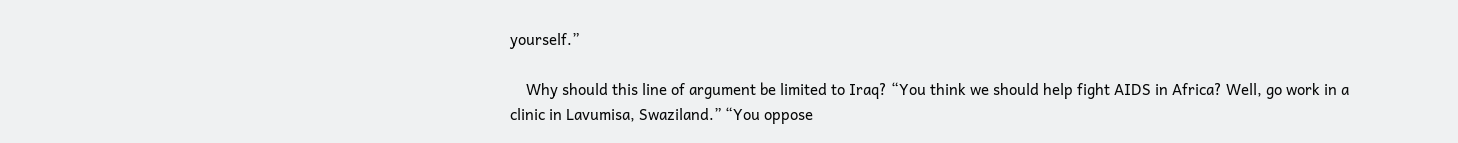yourself.”

    Why should this line of argument be limited to Iraq? “You think we should help fight AIDS in Africa? Well, go work in a clinic in Lavumisa, Swaziland.” “You oppose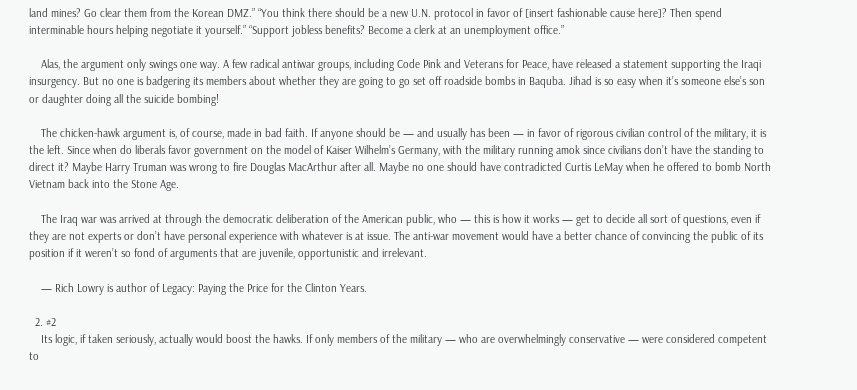land mines? Go clear them from the Korean DMZ.” “You think there should be a new U.N. protocol in favor of [insert fashionable cause here]? Then spend interminable hours helping negotiate it yourself.” “Support jobless benefits? Become a clerk at an unemployment office.”

    Alas, the argument only swings one way. A few radical antiwar groups, including Code Pink and Veterans for Peace, have released a statement supporting the Iraqi insurgency. But no one is badgering its members about whether they are going to go set off roadside bombs in Baquba. Jihad is so easy when it’s someone else’s son or daughter doing all the suicide bombing!

    The chicken-hawk argument is, of course, made in bad faith. If anyone should be — and usually has been — in favor of rigorous civilian control of the military, it is the left. Since when do liberals favor government on the model of Kaiser Wilhelm’s Germany, with the military running amok since civilians don’t have the standing to direct it? Maybe Harry Truman was wrong to fire Douglas MacArthur after all. Maybe no one should have contradicted Curtis LeMay when he offered to bomb North Vietnam back into the Stone Age.

    The Iraq war was arrived at through the democratic deliberation of the American public, who — this is how it works — get to decide all sort of questions, even if they are not experts or don’t have personal experience with whatever is at issue. The anti-war movement would have a better chance of convincing the public of its position if it weren’t so fond of arguments that are juvenile, opportunistic and irrelevant.

    — Rich Lowry is author of Legacy: Paying the Price for the Clinton Years.

  2. #2
    Its logic, if taken seriously, actually would boost the hawks. If only members of the military — who are overwhelmingly conservative — were considered competent to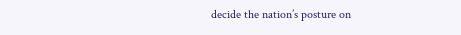decide the nation’s posture on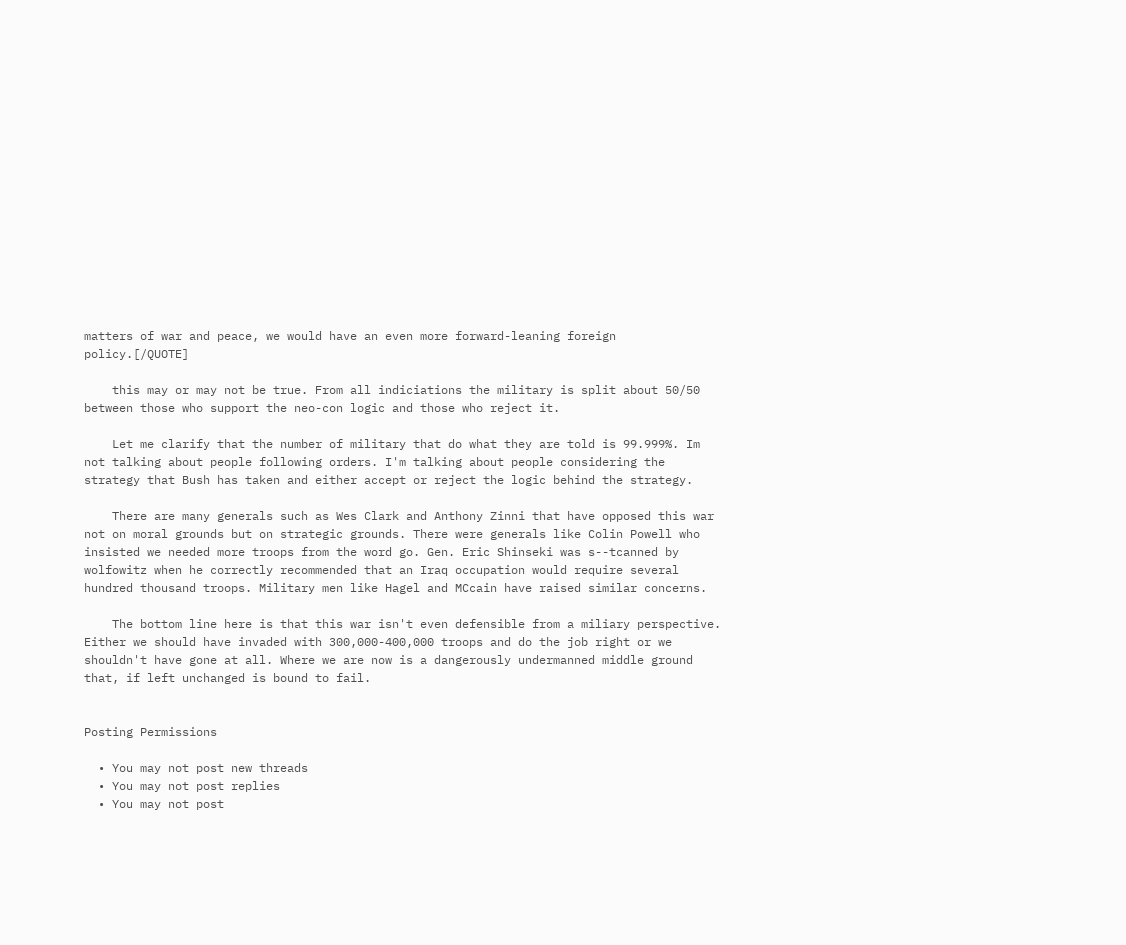matters of war and peace, we would have an even more forward-leaning foreign policy.[/QUOTE]

    this may or may not be true. From all indiciations the military is split about 50/50 between those who support the neo-con logic and those who reject it.

    Let me clarify that the number of military that do what they are told is 99.999%. Im not talking about people following orders. I'm talking about people considering the strategy that Bush has taken and either accept or reject the logic behind the strategy.

    There are many generals such as Wes Clark and Anthony Zinni that have opposed this war not on moral grounds but on strategic grounds. There were generals like Colin Powell who insisted we needed more troops from the word go. Gen. Eric Shinseki was s--tcanned by wolfowitz when he correctly recommended that an Iraq occupation would require several hundred thousand troops. Military men like Hagel and MCcain have raised similar concerns.

    The bottom line here is that this war isn't even defensible from a miliary perspective. Either we should have invaded with 300,000-400,000 troops and do the job right or we shouldn't have gone at all. Where we are now is a dangerously undermanned middle ground that, if left unchanged is bound to fail.


Posting Permissions

  • You may not post new threads
  • You may not post replies
  • You may not post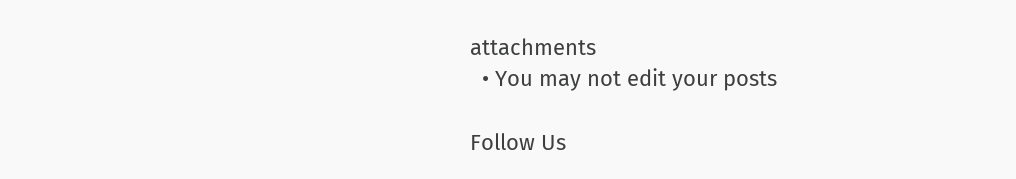attachments
  • You may not edit your posts

Follow Us